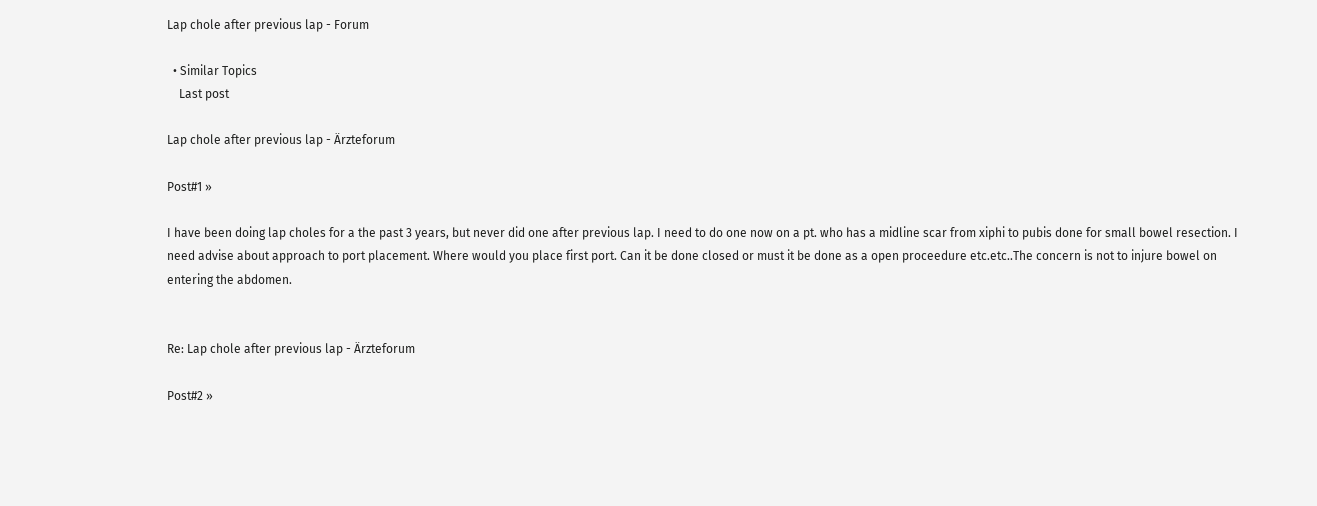Lap chole after previous lap - Forum

  • Similar Topics
    Last post

Lap chole after previous lap - Ärzteforum

Post#1 »

I have been doing lap choles for a the past 3 years, but never did one after previous lap. I need to do one now on a pt. who has a midline scar from xiphi to pubis done for small bowel resection. I need advise about approach to port placement. Where would you place first port. Can it be done closed or must it be done as a open proceedure etc.etc..The concern is not to injure bowel on entering the abdomen.


Re: Lap chole after previous lap - Ärzteforum

Post#2 »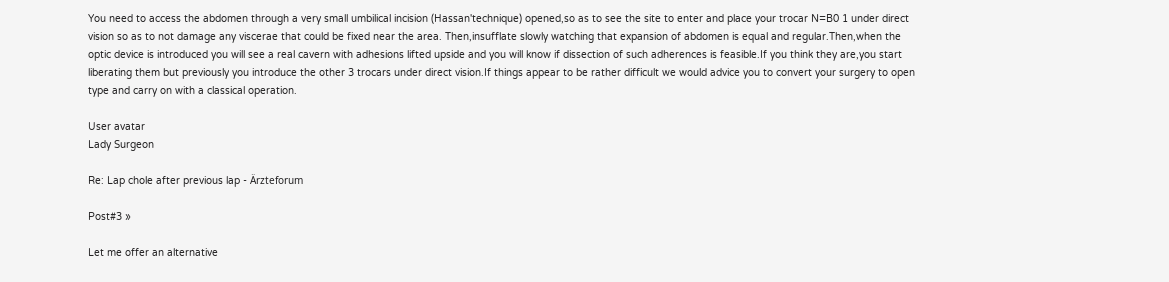You need to access the abdomen through a very small umbilical incision (Hassan'technique) opened,so as to see the site to enter and place your trocar N=B0 1 under direct vision so as to not damage any viscerae that could be fixed near the area. Then,insufflate slowly watching that expansion of abdomen is equal and regular.Then,when the optic device is introduced you will see a real cavern with adhesions lifted upside and you will know if dissection of such adherences is feasible.If you think they are,you start liberating them but previously you introduce the other 3 trocars under direct vision.If things appear to be rather difficult we would advice you to convert your surgery to open type and carry on with a classical operation.

User avatar
Lady Surgeon

Re: Lap chole after previous lap - Ärzteforum

Post#3 »

Let me offer an alternative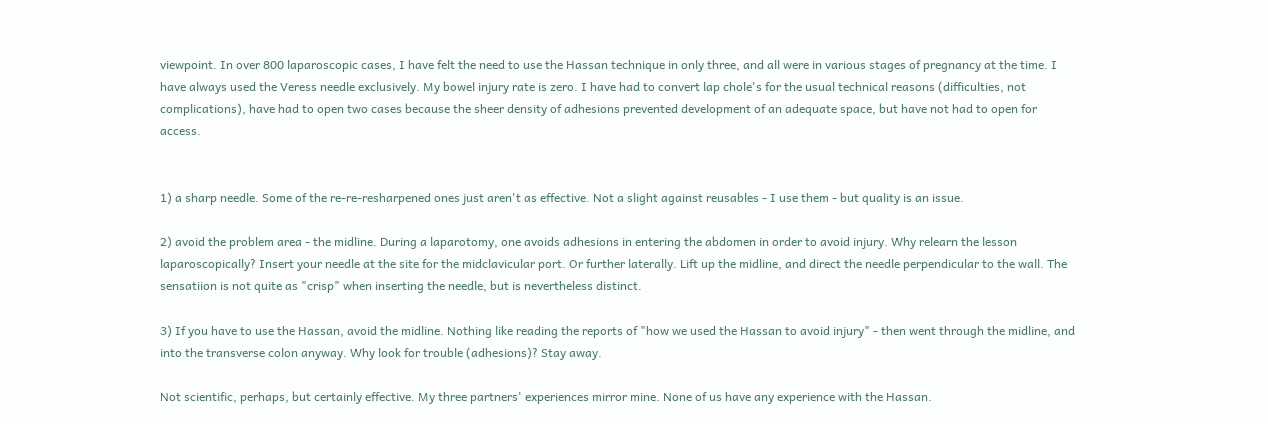viewpoint. In over 800 laparoscopic cases, I have felt the need to use the Hassan technique in only three, and all were in various stages of pregnancy at the time. I have always used the Veress needle exclusively. My bowel injury rate is zero. I have had to convert lap chole's for the usual technical reasons (difficulties, not complications), have had to open two cases because the sheer density of adhesions prevented development of an adequate space, but have not had to open for access.


1) a sharp needle. Some of the re-re-resharpened ones just aren't as effective. Not a slight against reusables - I use them - but quality is an issue.

2) avoid the problem area - the midline. During a laparotomy, one avoids adhesions in entering the abdomen in order to avoid injury. Why relearn the lesson laparoscopically? Insert your needle at the site for the midclavicular port. Or further laterally. Lift up the midline, and direct the needle perpendicular to the wall. The sensatiion is not quite as "crisp" when inserting the needle, but is nevertheless distinct.

3) If you have to use the Hassan, avoid the midline. Nothing like reading the reports of "how we used the Hassan to avoid injury" - then went through the midline, and into the transverse colon anyway. Why look for trouble (adhesions)? Stay away.

Not scientific, perhaps, but certainly effective. My three partners' experiences mirror mine. None of us have any experience with the Hassan.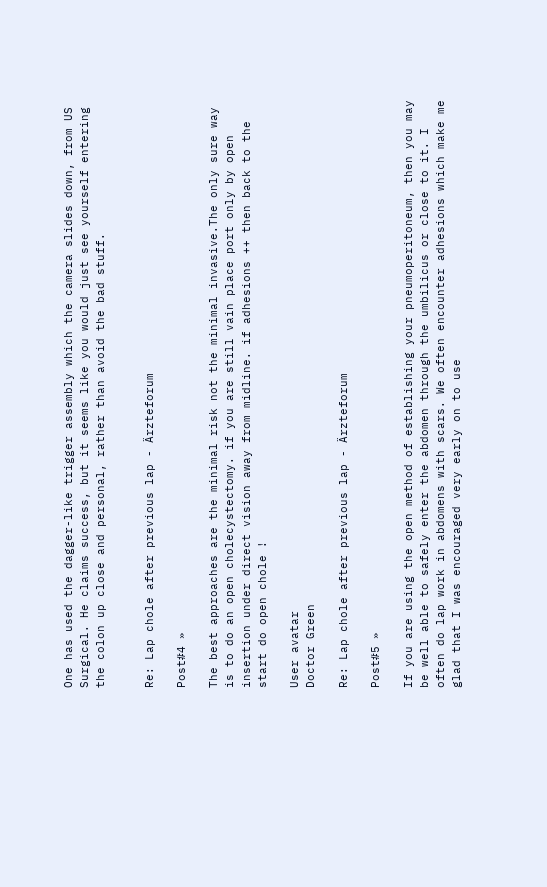One has used the dagger-like trigger assembly which the camera slides down, from US Surgical. He claims success, but it seems like you would just see yourself entering the colon up close and personal, rather than avoid the bad stuff.


Re: Lap chole after previous lap - Ärzteforum

Post#4 »

The best approaches are the minimal risk not the minimal invasive.The only sure way is to do an open cholecystectomy. if you are still vain place port only by open insertion under direct vision away from midline. if adhesions ++ then back to the start do open chole !

User avatar
Doctor Green

Re: Lap chole after previous lap - Ärzteforum

Post#5 »

If you are using the open method of establishing your pneumoperitoneum, then you may be well able to safely enter the abdomen through the umbilicus or close to it. I often do lap work in abdomens with scars. We often encounter adhesions which make me glad that I was encouraged very early on to use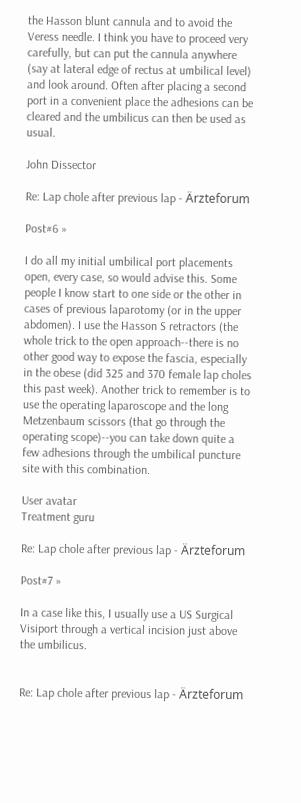the Hasson blunt cannula and to avoid the Veress needle. I think you have to proceed very carefully, but can put the cannula anywhere (say at lateral edge of rectus at umbilical level) and look around. Often after placing a second port in a convenient place the adhesions can be cleared and the umbilicus can then be used as usual.

John Dissector

Re: Lap chole after previous lap - Ärzteforum

Post#6 »

I do all my initial umbilical port placements open, every case, so would advise this. Some people I know start to one side or the other in cases of previous laparotomy (or in the upper abdomen). I use the Hasson S retractors (the whole trick to the open approach--there is no other good way to expose the fascia, especially in the obese (did 325 and 370 female lap choles this past week). Another trick to remember is to use the operating laparoscope and the long Metzenbaum scissors (that go through the operating scope)--you can take down quite a few adhesions through the umbilical puncture site with this combination.

User avatar
Treatment guru

Re: Lap chole after previous lap - Ärzteforum

Post#7 »

In a case like this, I usually use a US Surgical Visiport through a vertical incision just above the umbilicus.


Re: Lap chole after previous lap - Ärzteforum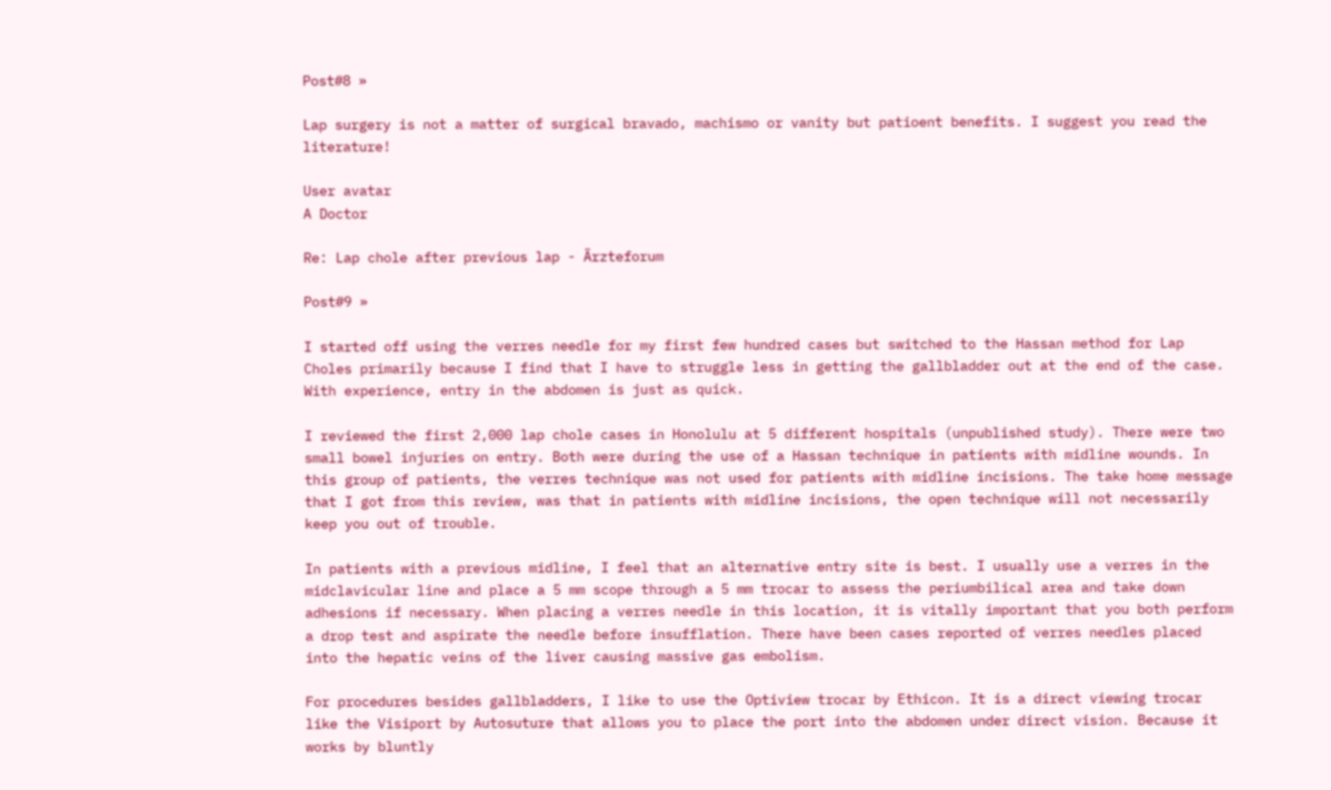Post#8 »

Lap surgery is not a matter of surgical bravado, machismo or vanity but patioent benefits. I suggest you read the literature!

User avatar
A Doctor

Re: Lap chole after previous lap - Ärzteforum

Post#9 »

I started off using the verres needle for my first few hundred cases but switched to the Hassan method for Lap Choles primarily because I find that I have to struggle less in getting the gallbladder out at the end of the case. With experience, entry in the abdomen is just as quick.

I reviewed the first 2,000 lap chole cases in Honolulu at 5 different hospitals (unpublished study). There were two small bowel injuries on entry. Both were during the use of a Hassan technique in patients with midline wounds. In this group of patients, the verres technique was not used for patients with midline incisions. The take home message that I got from this review, was that in patients with midline incisions, the open technique will not necessarily keep you out of trouble.

In patients with a previous midline, I feel that an alternative entry site is best. I usually use a verres in the midclavicular line and place a 5 mm scope through a 5 mm trocar to assess the periumbilical area and take down adhesions if necessary. When placing a verres needle in this location, it is vitally important that you both perform a drop test and aspirate the needle before insufflation. There have been cases reported of verres needles placed into the hepatic veins of the liver causing massive gas embolism.

For procedures besides gallbladders, I like to use the Optiview trocar by Ethicon. It is a direct viewing trocar like the Visiport by Autosuture that allows you to place the port into the abdomen under direct vision. Because it works by bluntly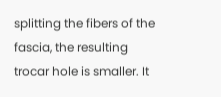splitting the fibers of the fascia, the resulting trocar hole is smaller. It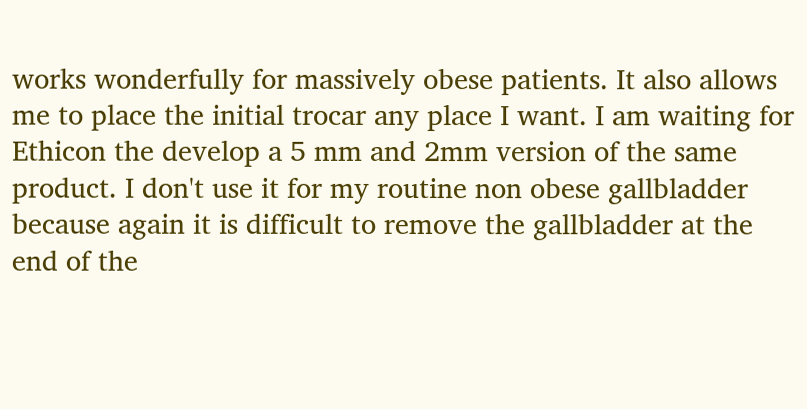works wonderfully for massively obese patients. It also allows me to place the initial trocar any place I want. I am waiting for Ethicon the develop a 5 mm and 2mm version of the same product. I don't use it for my routine non obese gallbladder because again it is difficult to remove the gallbladder at the end of the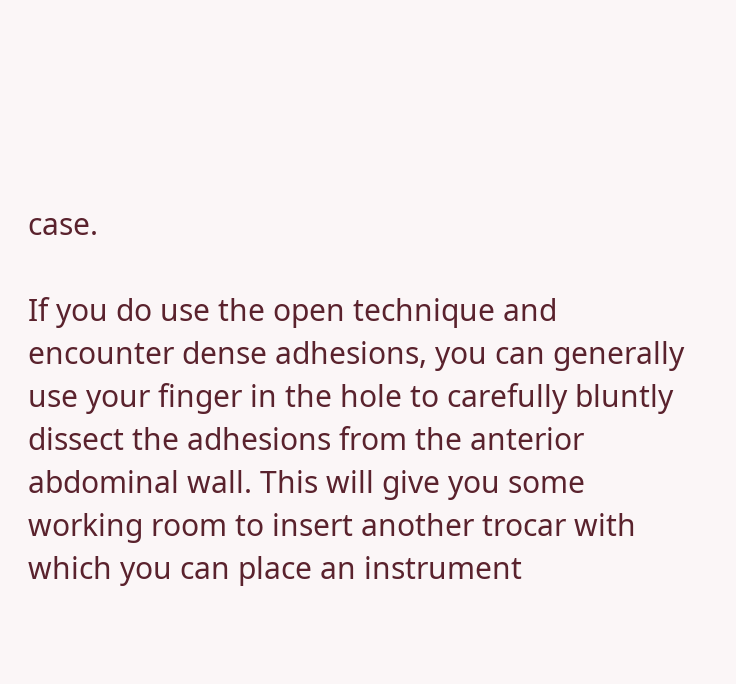case.

If you do use the open technique and encounter dense adhesions, you can generally use your finger in the hole to carefully bluntly dissect the adhesions from the anterior abdominal wall. This will give you some working room to insert another trocar with which you can place an instrument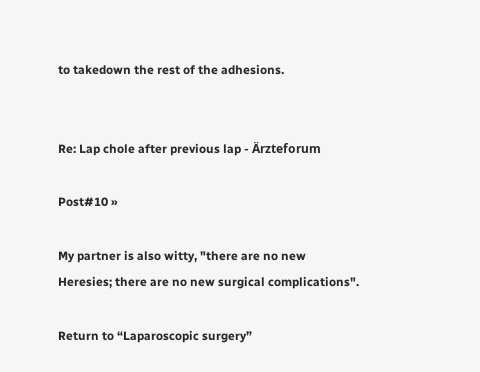to takedown the rest of the adhesions.


Re: Lap chole after previous lap - Ärzteforum

Post#10 »

My partner is also witty, "there are no new Heresies; there are no new surgical complications".

Return to “Laparoscopic surgery”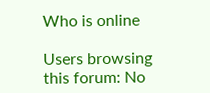Who is online

Users browsing this forum: No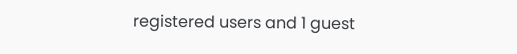registered users and 1 guest